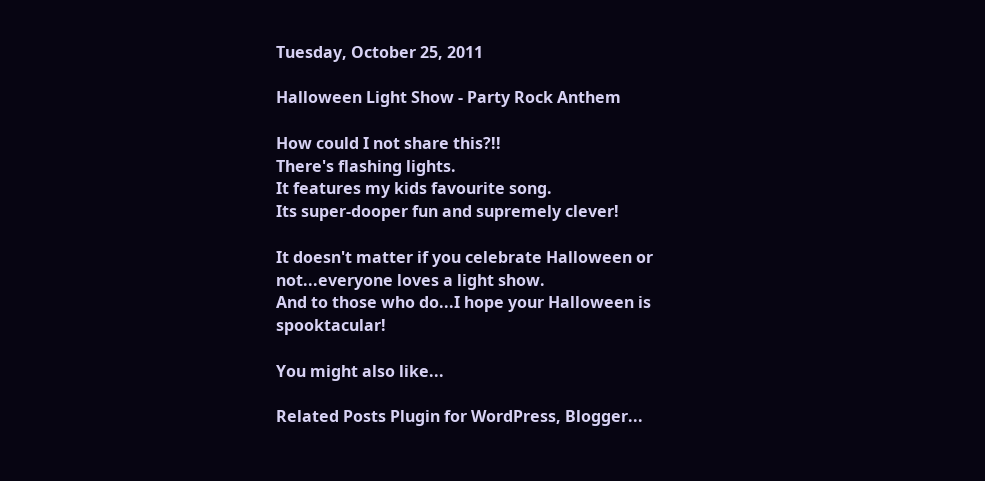Tuesday, October 25, 2011

Halloween Light Show - Party Rock Anthem

How could I not share this?!!
There's flashing lights.
It features my kids favourite song.
Its super-dooper fun and supremely clever!

It doesn't matter if you celebrate Halloween or not...everyone loves a light show.
And to those who do...I hope your Halloween is spooktacular!

You might also like...

Related Posts Plugin for WordPress, Blogger...